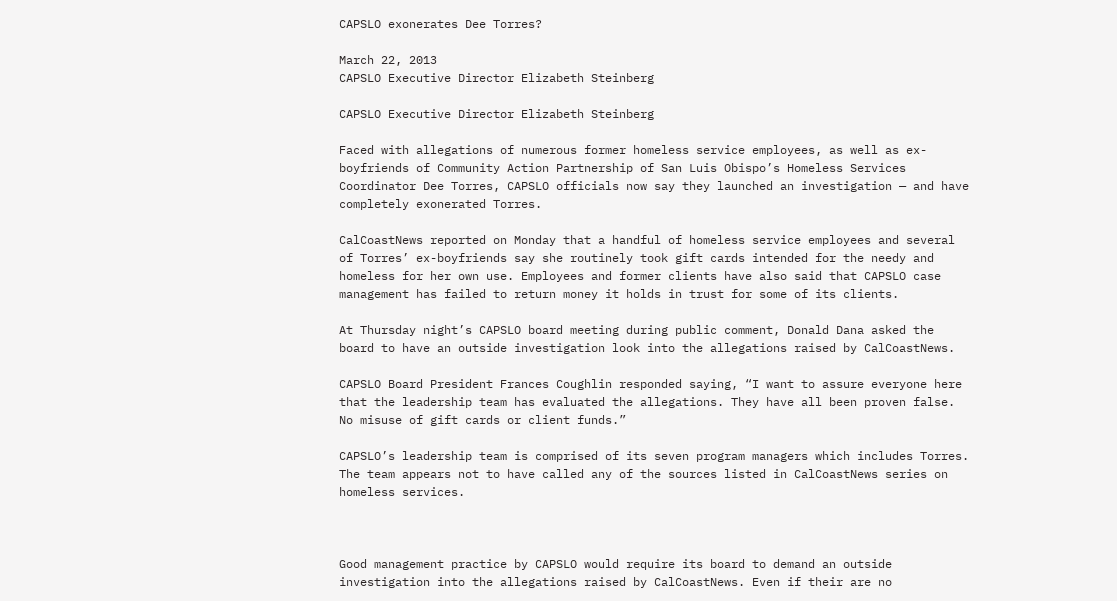CAPSLO exonerates Dee Torres?

March 22, 2013
CAPSLO Executive Director Elizabeth Steinberg

CAPSLO Executive Director Elizabeth Steinberg

Faced with allegations of numerous former homeless service employees, as well as ex-boyfriends of Community Action Partnership of San Luis Obispo’s Homeless Services Coordinator Dee Torres, CAPSLO officials now say they launched an investigation — and have completely exonerated Torres.

CalCoastNews reported on Monday that a handful of homeless service employees and several of Torres’ ex-boyfriends say she routinely took gift cards intended for the needy and homeless for her own use. Employees and former clients have also said that CAPSLO case management has failed to return money it holds in trust for some of its clients.

At Thursday night’s CAPSLO board meeting during public comment, Donald Dana asked the board to have an outside investigation look into the allegations raised by CalCoastNews.

CAPSLO Board President Frances Coughlin responded saying, “I want to assure everyone here that the leadership team has evaluated the allegations. They have all been proven false. No misuse of gift cards or client funds.”

CAPSLO’s leadership team is comprised of its seven program managers which includes Torres. The team appears not to have called any of the sources listed in CalCoastNews series on homeless services.



Good management practice by CAPSLO would require its board to demand an outside investigation into the allegations raised by CalCoastNews. Even if their are no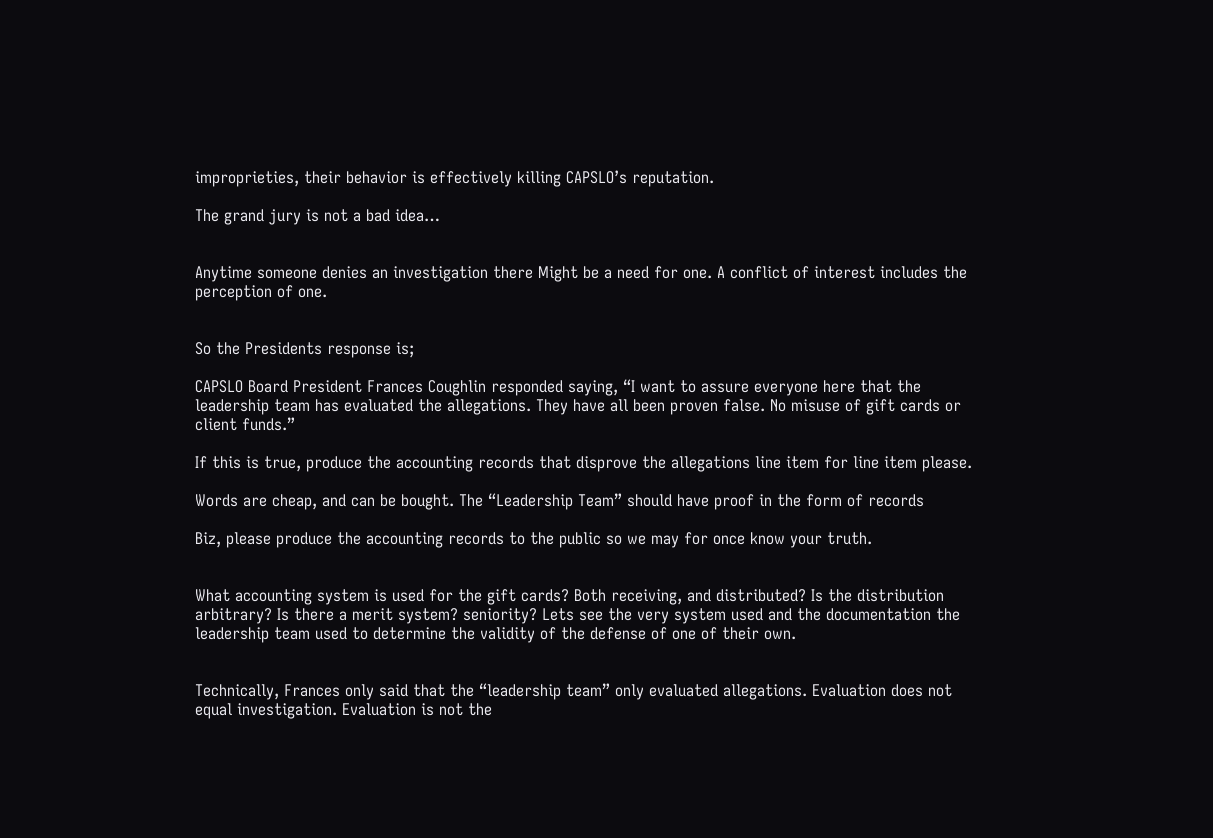improprieties, their behavior is effectively killing CAPSLO’s reputation.

The grand jury is not a bad idea…


Anytime someone denies an investigation there Might be a need for one. A conflict of interest includes the perception of one.


So the Presidents response is;

CAPSLO Board President Frances Coughlin responded saying, “I want to assure everyone here that the leadership team has evaluated the allegations. They have all been proven false. No misuse of gift cards or client funds.”

If this is true, produce the accounting records that disprove the allegations line item for line item please.

Words are cheap, and can be bought. The “Leadership Team” should have proof in the form of records

Biz, please produce the accounting records to the public so we may for once know your truth.


What accounting system is used for the gift cards? Both receiving, and distributed? Is the distribution arbitrary? Is there a merit system? seniority? Lets see the very system used and the documentation the leadership team used to determine the validity of the defense of one of their own.


Technically, Frances only said that the “leadership team” only evaluated allegations. Evaluation does not equal investigation. Evaluation is not the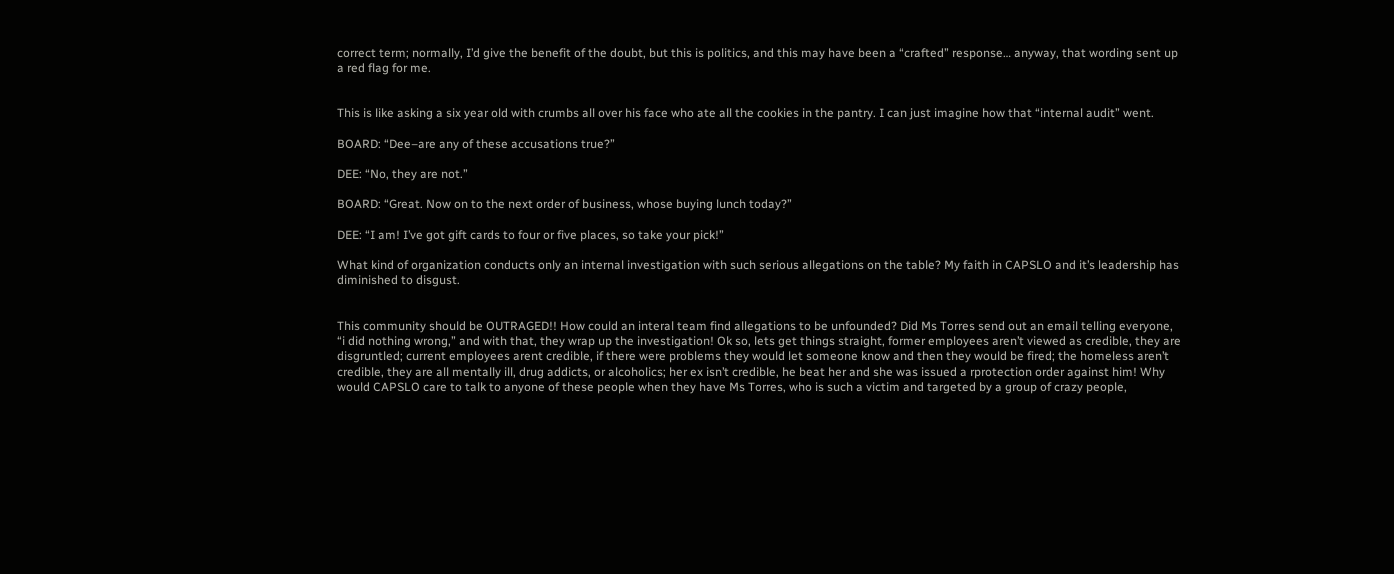correct term; normally, I’d give the benefit of the doubt, but this is politics, and this may have been a “crafted” response… anyway, that wording sent up a red flag for me.


This is like asking a six year old with crumbs all over his face who ate all the cookies in the pantry. I can just imagine how that “internal audit” went.

BOARD: “Dee–are any of these accusations true?”

DEE: “No, they are not.”

BOARD: “Great. Now on to the next order of business, whose buying lunch today?”

DEE: “I am! I’ve got gift cards to four or five places, so take your pick!”

What kind of organization conducts only an internal investigation with such serious allegations on the table? My faith in CAPSLO and it’s leadership has diminished to disgust.


This community should be OUTRAGED!! How could an interal team find allegations to be unfounded? Did Ms Torres send out an email telling everyone, “i did nothing wrong,” and with that, they wrap up the investigation! Ok so, lets get things straight, former employees aren’t viewed as credible, they are disgruntled; current employees arent credible, if there were problems they would let someone know and then they would be fired; the homeless aren’t credible, they are all mentally ill, drug addicts, or alcoholics; her ex isn’t credible, he beat her and she was issued a rprotection order against him! Why would CAPSLO care to talk to anyone of these people when they have Ms Torres, who is such a victim and targeted by a group of crazy people,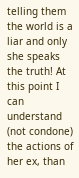telling them the world is a liar and only she speaks the truth! At this point I can understand (not condone) the actions of her ex, than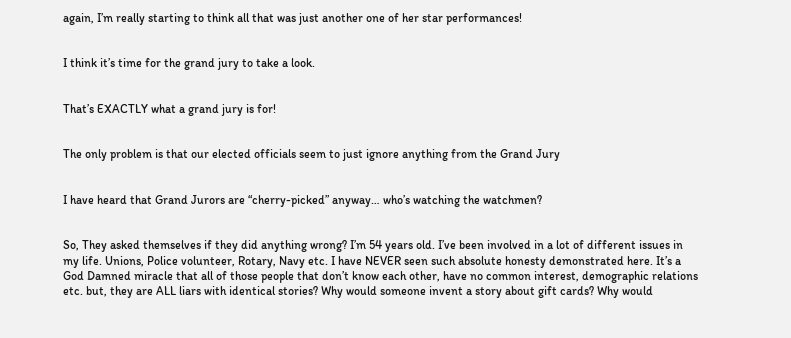again, I’m really starting to think all that was just another one of her star performances!


I think it’s time for the grand jury to take a look.


That’s EXACTLY what a grand jury is for!


The only problem is that our elected officials seem to just ignore anything from the Grand Jury


I have heard that Grand Jurors are “cherry-picked” anyway… who’s watching the watchmen?


So, They asked themselves if they did anything wrong? I’m 54 years old. I’ve been involved in a lot of different issues in my life. Unions, Police volunteer, Rotary, Navy etc. I have NEVER seen such absolute honesty demonstrated here. It’s a God Damned miracle that all of those people that don’t know each other, have no common interest, demographic relations etc. but, they are ALL liars with identical stories? Why would someone invent a story about gift cards? Why would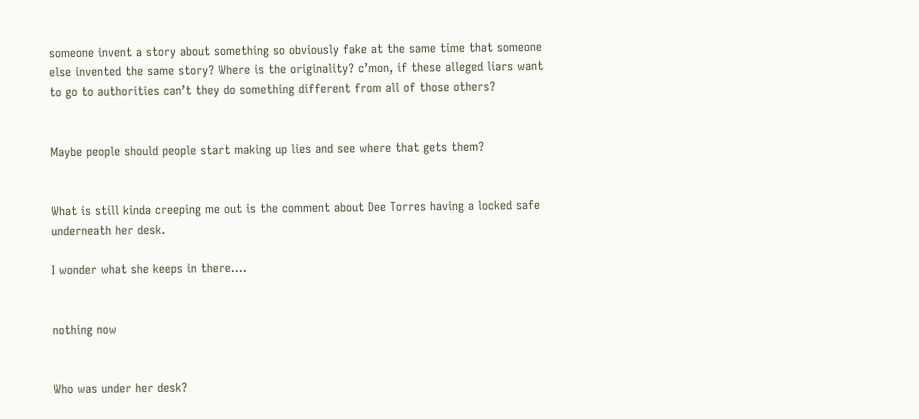someone invent a story about something so obviously fake at the same time that someone else invented the same story? Where is the originality? c’mon, if these alleged liars want to go to authorities can’t they do something different from all of those others?


Maybe people should people start making up lies and see where that gets them?


What is still kinda creeping me out is the comment about Dee Torres having a locked safe underneath her desk.

I wonder what she keeps in there….


nothing now


Who was under her desk?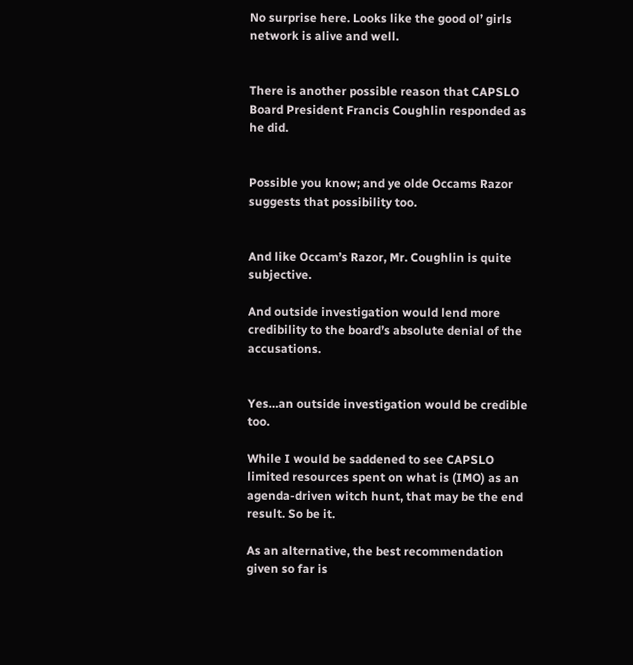No surprise here. Looks like the good ol’ girls network is alive and well.


There is another possible reason that CAPSLO Board President Francis Coughlin responded as he did.


Possible you know; and ye olde Occams Razor suggests that possibility too.


And like Occam’s Razor, Mr. Coughlin is quite subjective.

And outside investigation would lend more credibility to the board’s absolute denial of the accusations.


Yes…an outside investigation would be credible too.

While I would be saddened to see CAPSLO limited resources spent on what is (IMO) as an agenda-driven witch hunt, that may be the end result. So be it.

As an alternative, the best recommendation given so far is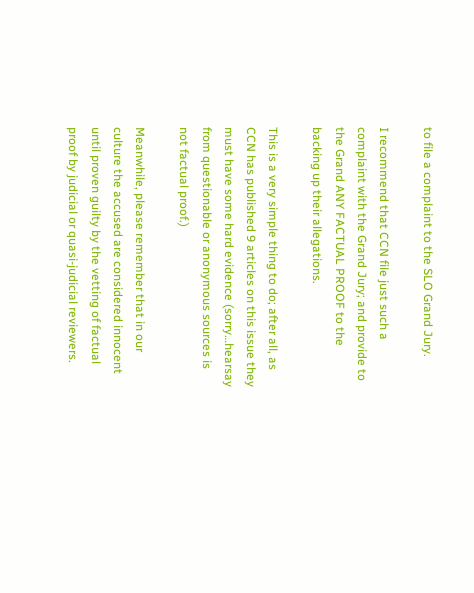to file a complaint to the SLO Grand Jury.

I recommend that CCN file just such a complaint with the Grand Jury; and provide to the Grand ANY FACTUAL PROOF to the backing up their allegations.

This is a very simple thing to do; after all, as CCN has published 9 articles on this issue they must have some hard evidence (sorry…hearsay from questionable or anonymous sources is not factual proof.)

Meanwhile, please remember that in our culture the accused are considered innocent until proven guilty by the vetting of factual proof by judicial or quasi-judicial reviewers.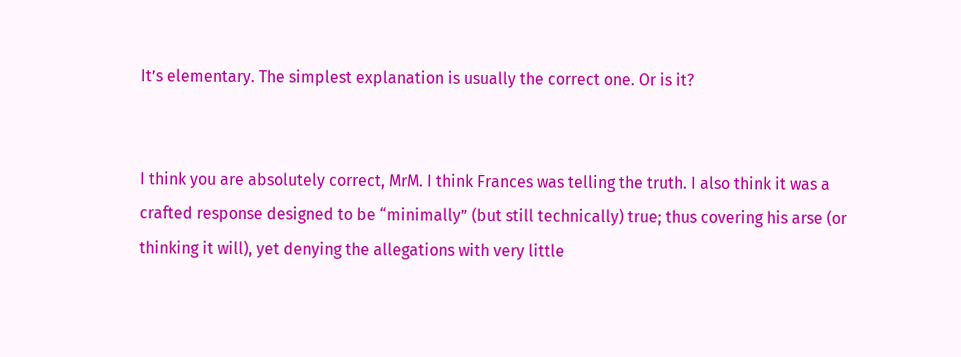It’s elementary. The simplest explanation is usually the correct one. Or is it?


I think you are absolutely correct, MrM. I think Frances was telling the truth. I also think it was a crafted response designed to be “minimally” (but still technically) true; thus covering his arse (or thinking it will), yet denying the allegations with very little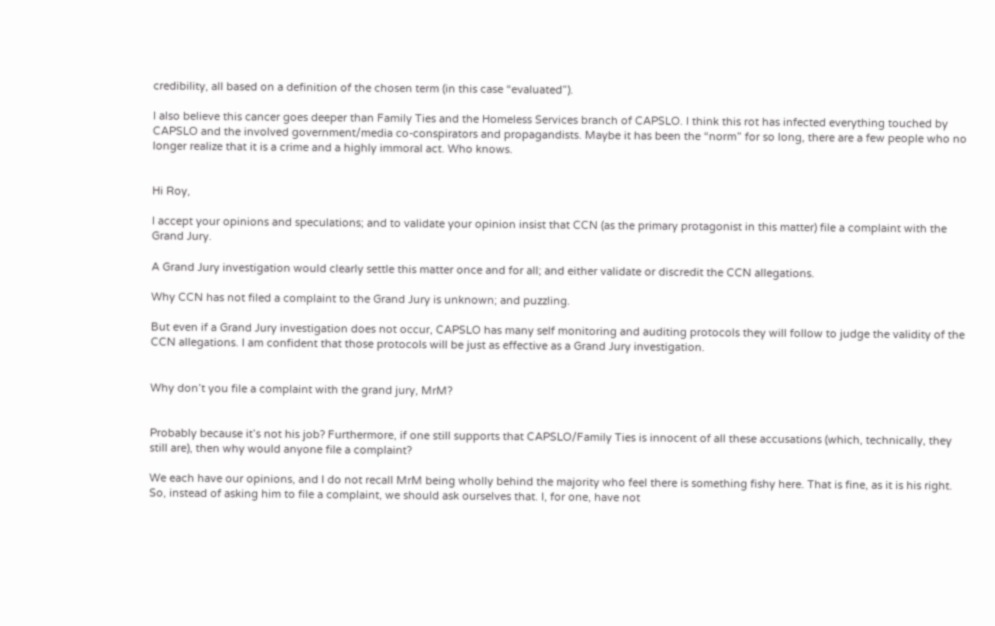credibility, all based on a definition of the chosen term (in this case “evaluated”).

I also believe this cancer goes deeper than Family Ties and the Homeless Services branch of CAPSLO. I think this rot has infected everything touched by CAPSLO and the involved government/media co-conspirators and propagandists. Maybe it has been the “norm” for so long, there are a few people who no longer realize that it is a crime and a highly immoral act. Who knows.


Hi Roy,

I accept your opinions and speculations; and to validate your opinion insist that CCN (as the primary protagonist in this matter) file a complaint with the Grand Jury.

A Grand Jury investigation would clearly settle this matter once and for all; and either validate or discredit the CCN allegations.

Why CCN has not filed a complaint to the Grand Jury is unknown; and puzzling.

But even if a Grand Jury investigation does not occur, CAPSLO has many self monitoring and auditing protocols they will follow to judge the validity of the CCN allegations. I am confident that those protocols will be just as effective as a Grand Jury investigation.


Why don’t you file a complaint with the grand jury, MrM?


Probably because it’s not his job? Furthermore, if one still supports that CAPSLO/Family Ties is innocent of all these accusations (which, technically, they still are), then why would anyone file a complaint?

We each have our opinions, and I do not recall MrM being wholly behind the majority who feel there is something fishy here. That is fine, as it is his right. So, instead of asking him to file a complaint, we should ask ourselves that. I, for one, have not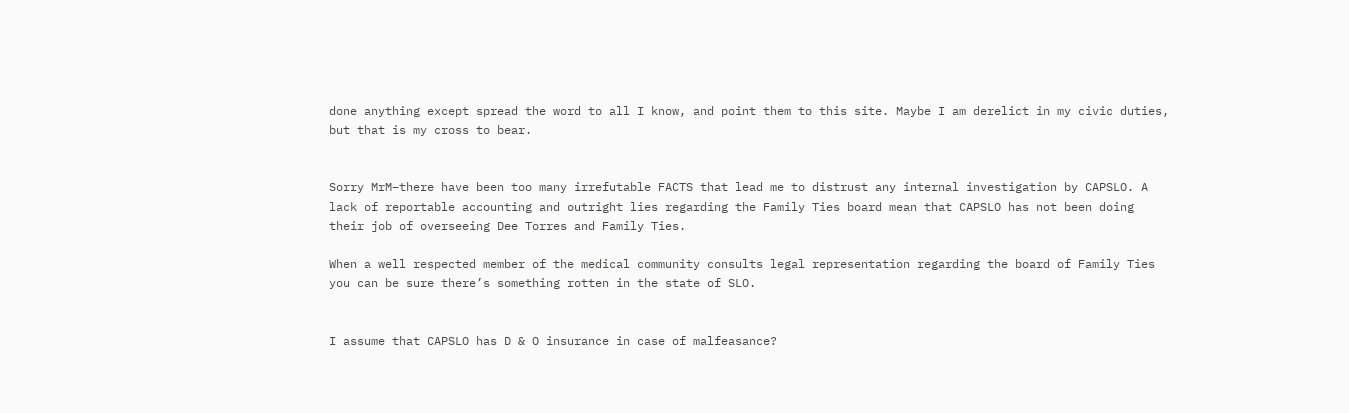done anything except spread the word to all I know, and point them to this site. Maybe I am derelict in my civic duties, but that is my cross to bear.


Sorry MrM–there have been too many irrefutable FACTS that lead me to distrust any internal investigation by CAPSLO. A lack of reportable accounting and outright lies regarding the Family Ties board mean that CAPSLO has not been doing their job of overseeing Dee Torres and Family Ties.

When a well respected member of the medical community consults legal representation regarding the board of Family Ties you can be sure there’s something rotten in the state of SLO.


I assume that CAPSLO has D & O insurance in case of malfeasance?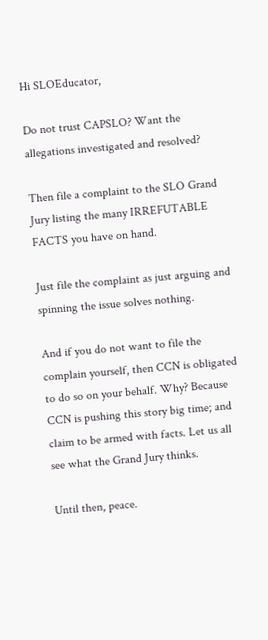Hi SLOEducator,

Do not trust CAPSLO? Want the allegations investigated and resolved?

Then file a complaint to the SLO Grand Jury listing the many IRREFUTABLE FACTS you have on hand.

Just file the complaint as just arguing and spinning the issue solves nothing.

And if you do not want to file the complain yourself, then CCN is obligated to do so on your behalf. Why? Because CCN is pushing this story big time; and claim to be armed with facts. Let us all see what the Grand Jury thinks.

Until then, peace.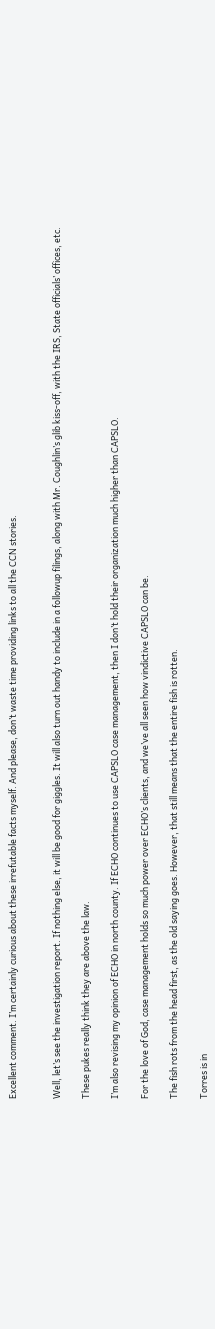Excellent comment. I’m certainly curious about these irrefutable facts myself. And please, don’t waste time providing links to all the CCN stories.


Well, let’s see the investigation report. If nothing else, it will be good for giggles. It will also turn out handy to include in a followup filings, along with Mr. Coughlin’s glib kiss-off, with the IRS, State officials’ offices, etc.

These pukes really think they are above the law.

I’m also revising my opinion of ECHO in north county. If ECHO continues to use CAPSLO case management, then I don’t hold their organization much higher than CAPSLO.

For the love of God, case management holds so much power over ECHO’s clients, and we’ve all seen how vindictive CAPSLO can be.

The fish rots from the head first, as the old saying goes. However, that still means that the entire fish is rotten.

Torres is in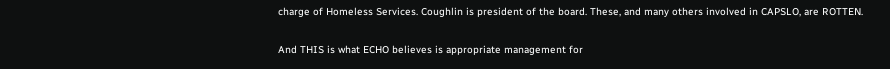charge of Homeless Services. Coughlin is president of the board. These, and many others involved in CAPSLO, are ROTTEN.

And THIS is what ECHO believes is appropriate management for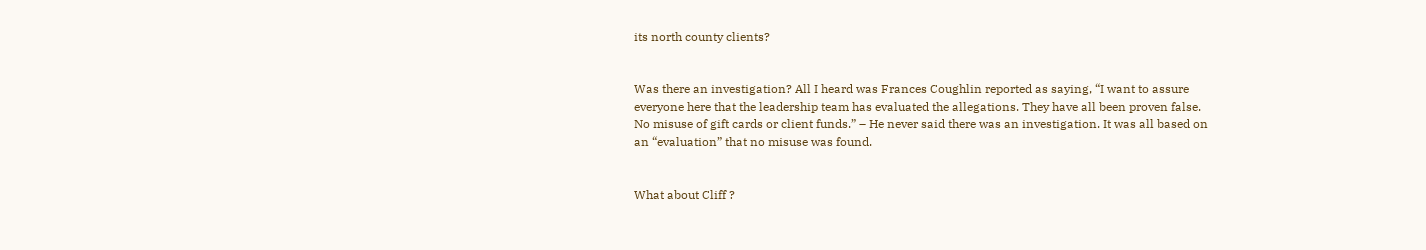its north county clients?


Was there an investigation? All I heard was Frances Coughlin reported as saying, “I want to assure everyone here that the leadership team has evaluated the allegations. They have all been proven false. No misuse of gift cards or client funds.” – He never said there was an investigation. It was all based on an “evaluation” that no misuse was found.


What about Cliff ?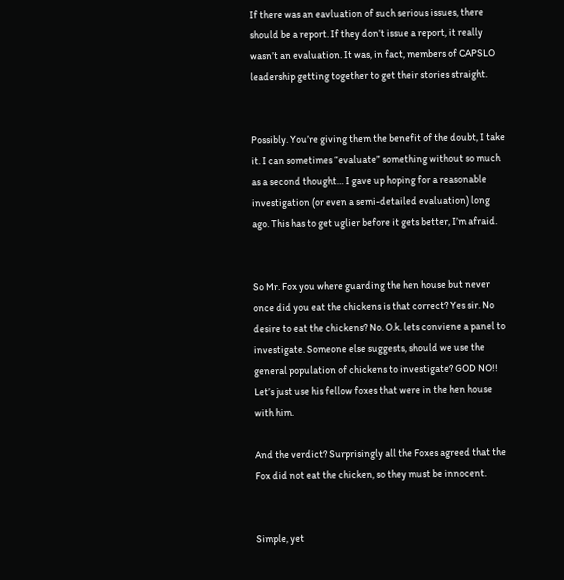If there was an eavluation of such serious issues, there should be a report. If they don’t issue a report, it really wasn’t an evaluation. It was, in fact, members of CAPSLO leadership getting together to get their stories straight.


Possibly. You’re giving them the benefit of the doubt, I take it. I can sometimes “evaluate” something without so much as a second thought… I gave up hoping for a reasonable investigation (or even a semi-detailed evaluation) long ago. This has to get uglier before it gets better, I’m afraid.


So Mr. Fox you where guarding the hen house but never once did you eat the chickens is that correct? Yes sir. No desire to eat the chickens? No. O.k. lets conviene a panel to investigate. Someone else suggests, should we use the general population of chickens to investigate? GOD NO!! Let’s just use his fellow foxes that were in the hen house with him.

And the verdict? Surprisingly all the Foxes agreed that the Fox did not eat the chicken, so they must be innocent.


Simple, yet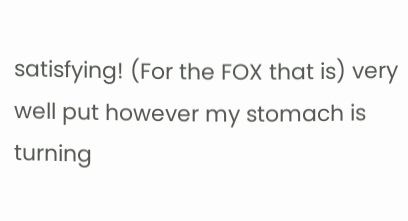satisfying! (For the FOX that is) very well put however my stomach is turning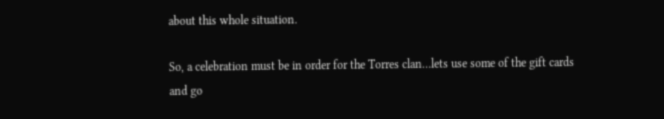about this whole situation.

So, a celebration must be in order for the Torres clan…lets use some of the gift cards and go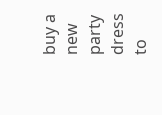buy a new party dress to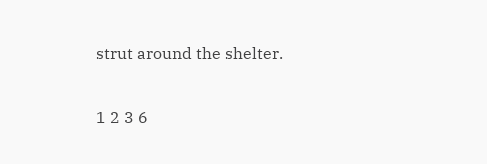strut around the shelter.

1 2 3 6